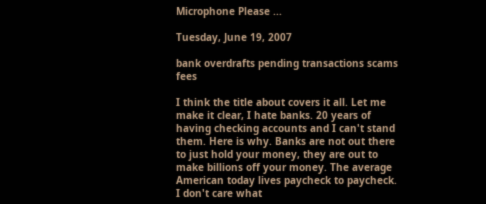Microphone Please ...

Tuesday, June 19, 2007

bank overdrafts pending transactions scams fees

I think the title about covers it all. Let me make it clear, I hate banks. 20 years of having checking accounts and I can't stand them. Here is why. Banks are not out there to just hold your money, they are out to make billions off your money. The average American today lives paycheck to paycheck. I don't care what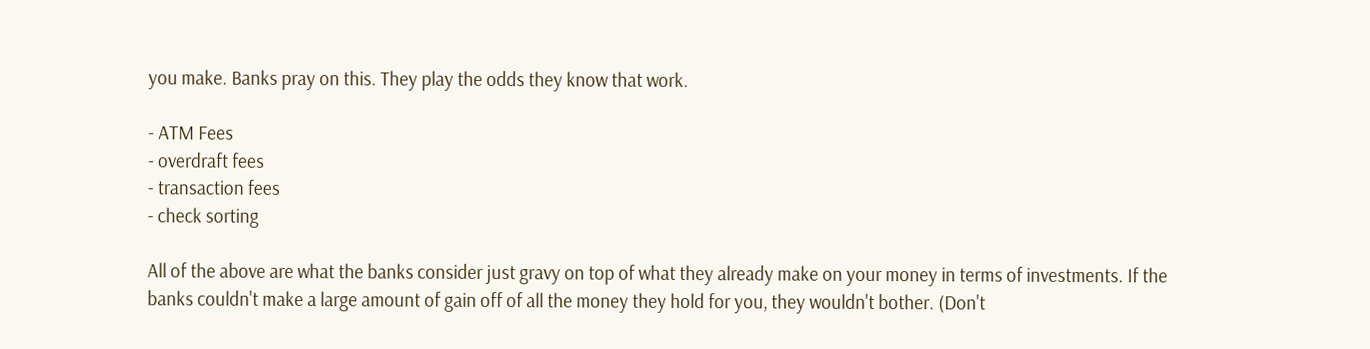you make. Banks pray on this. They play the odds they know that work.

- ATM Fees
- overdraft fees
- transaction fees
- check sorting

All of the above are what the banks consider just gravy on top of what they already make on your money in terms of investments. If the banks couldn't make a large amount of gain off of all the money they hold for you, they wouldn't bother. (Don't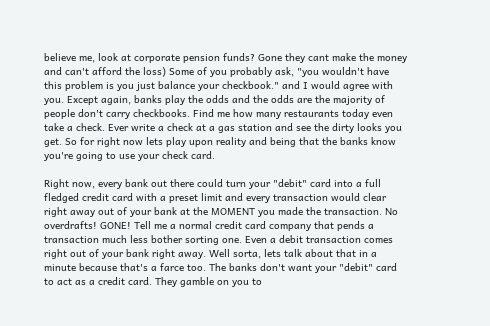believe me, look at corporate pension funds? Gone they cant make the money and can't afford the loss) Some of you probably ask, "you wouldn't have this problem is you just balance your checkbook." and I would agree with you. Except again, banks play the odds and the odds are the majority of people don't carry checkbooks. Find me how many restaurants today even take a check. Ever write a check at a gas station and see the dirty looks you get. So for right now lets play upon reality and being that the banks know you're going to use your check card.

Right now, every bank out there could turn your "debit" card into a full fledged credit card with a preset limit and every transaction would clear right away out of your bank at the MOMENT you made the transaction. No overdrafts! GONE! Tell me a normal credit card company that pends a transaction much less bother sorting one. Even a debit transaction comes right out of your bank right away. Well sorta, lets talk about that in a minute because that's a farce too. The banks don't want your "debit" card to act as a credit card. They gamble on you to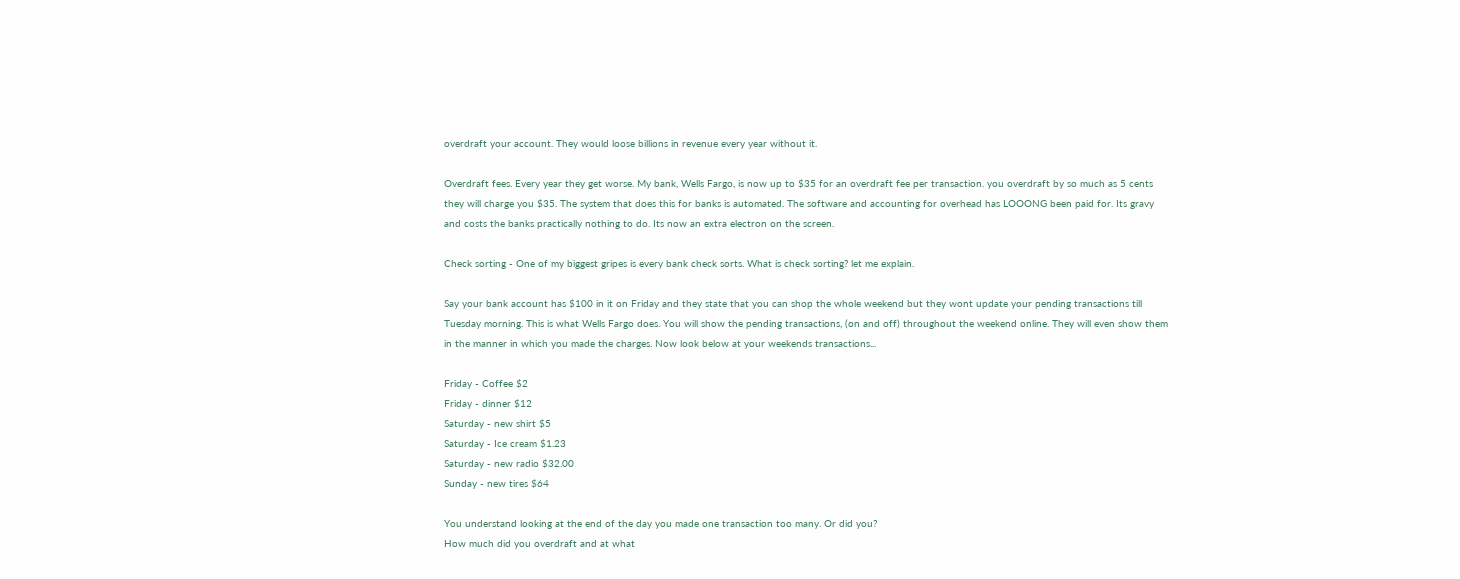overdraft your account. They would loose billions in revenue every year without it.

Overdraft fees. Every year they get worse. My bank, Wells Fargo, is now up to $35 for an overdraft fee per transaction. you overdraft by so much as 5 cents they will charge you $35. The system that does this for banks is automated. The software and accounting for overhead has LOOONG been paid for. Its gravy and costs the banks practically nothing to do. Its now an extra electron on the screen.

Check sorting - One of my biggest gripes is every bank check sorts. What is check sorting? let me explain.

Say your bank account has $100 in it on Friday and they state that you can shop the whole weekend but they wont update your pending transactions till Tuesday morning. This is what Wells Fargo does. You will show the pending transactions, (on and off) throughout the weekend online. They will even show them in the manner in which you made the charges. Now look below at your weekends transactions...

Friday - Coffee $2
Friday - dinner $12
Saturday - new shirt $5
Saturday - Ice cream $1.23
Saturday - new radio $32.00
Sunday - new tires $64

You understand looking at the end of the day you made one transaction too many. Or did you?
How much did you overdraft and at what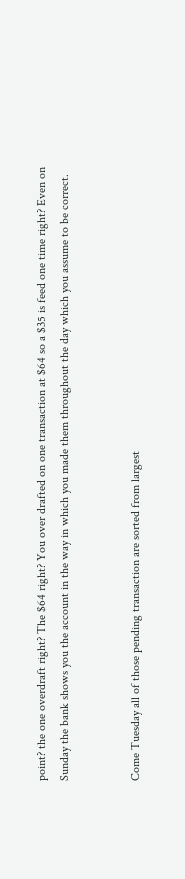point? the one overdraft right? The $64 right? You over drafted on one transaction at $64 so a $35 is feed one time right? Even on Sunday the bank shows you the account in the way in which you made them throughout the day which you assume to be correct.


Come Tuesday all of those pending transaction are sorted from largest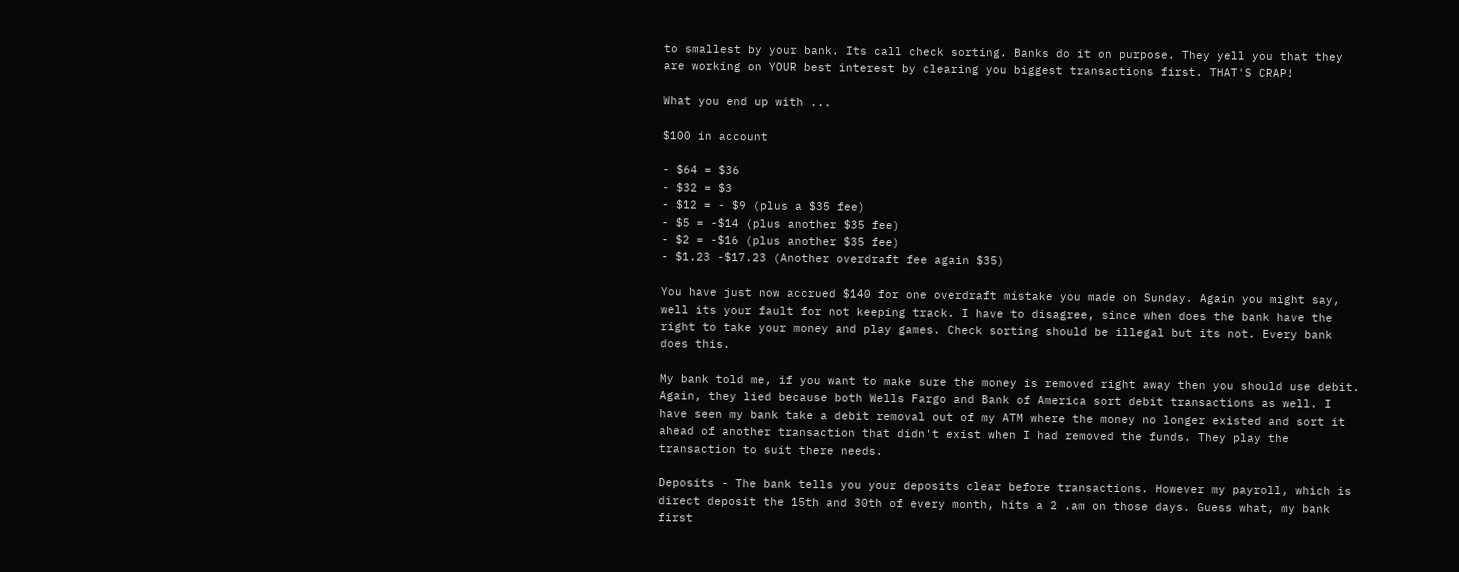to smallest by your bank. Its call check sorting. Banks do it on purpose. They yell you that they are working on YOUR best interest by clearing you biggest transactions first. THAT'S CRAP!

What you end up with ...

$100 in account

- $64 = $36
- $32 = $3
- $12 = - $9 (plus a $35 fee)
- $5 = -$14 (plus another $35 fee)
- $2 = -$16 (plus another $35 fee)
- $1.23 -$17.23 (Another overdraft fee again $35)

You have just now accrued $140 for one overdraft mistake you made on Sunday. Again you might say, well its your fault for not keeping track. I have to disagree, since when does the bank have the right to take your money and play games. Check sorting should be illegal but its not. Every bank does this.

My bank told me, if you want to make sure the money is removed right away then you should use debit. Again, they lied because both Wells Fargo and Bank of America sort debit transactions as well. I have seen my bank take a debit removal out of my ATM where the money no longer existed and sort it ahead of another transaction that didn't exist when I had removed the funds. They play the transaction to suit there needs.

Deposits - The bank tells you your deposits clear before transactions. However my payroll, which is direct deposit the 15th and 30th of every month, hits a 2 .am on those days. Guess what, my bank first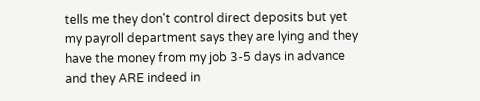tells me they don't control direct deposits but yet my payroll department says they are lying and they have the money from my job 3-5 days in advance and they ARE indeed in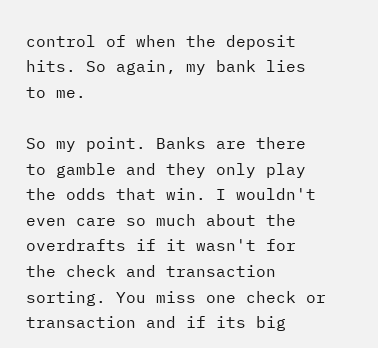control of when the deposit hits. So again, my bank lies to me.

So my point. Banks are there to gamble and they only play the odds that win. I wouldn't even care so much about the overdrafts if it wasn't for the check and transaction sorting. You miss one check or transaction and if its big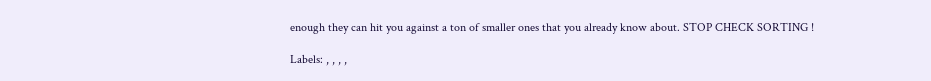enough they can hit you against a ton of smaller ones that you already know about. STOP CHECK SORTING !

Labels: , , , ,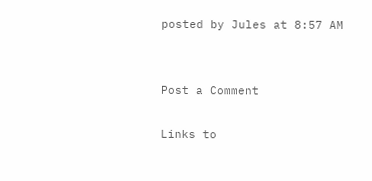posted by Jules at 8:57 AM


Post a Comment

Links to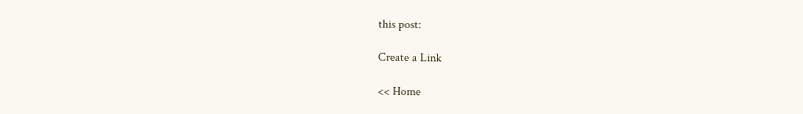this post:

Create a Link

<< Home